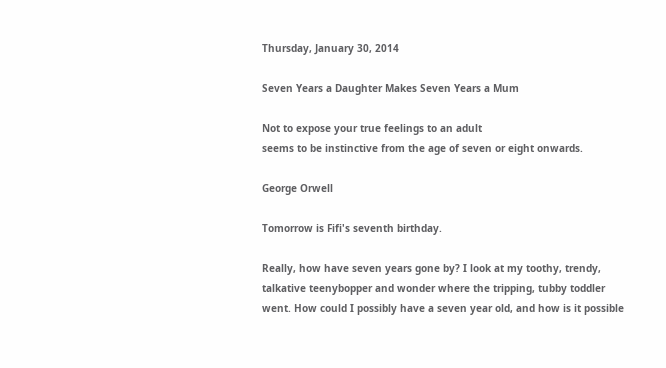Thursday, January 30, 2014

Seven Years a Daughter Makes Seven Years a Mum

Not to expose your true feelings to an adult
seems to be instinctive from the age of seven or eight onwards.

George Orwell

Tomorrow is Fifi's seventh birthday.

Really, how have seven years gone by? I look at my toothy, trendy, talkative teenybopper and wonder where the tripping, tubby toddler went. How could I possibly have a seven year old, and how is it possible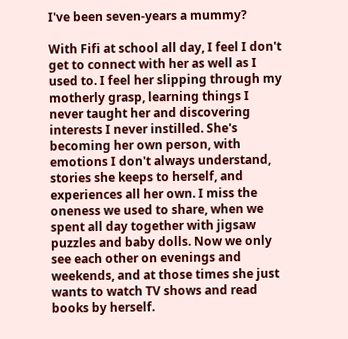I've been seven-years a mummy?

With Fifi at school all day, I feel I don't get to connect with her as well as I used to. I feel her slipping through my motherly grasp, learning things I never taught her and discovering interests I never instilled. She's becoming her own person, with emotions I don't always understand, stories she keeps to herself, and experiences all her own. I miss the oneness we used to share, when we spent all day together with jigsaw puzzles and baby dolls. Now we only see each other on evenings and weekends, and at those times she just wants to watch TV shows and read books by herself.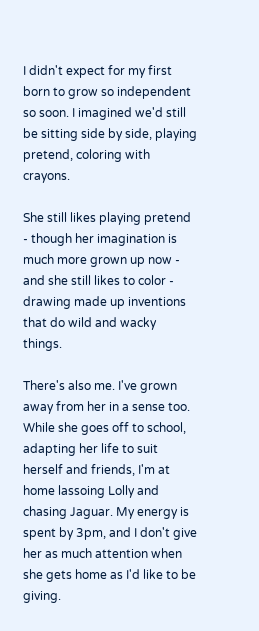I didn't expect for my first born to grow so independent so soon. I imagined we'd still be sitting side by side, playing pretend, coloring with crayons.

She still likes playing pretend - though her imagination is much more grown up now - and she still likes to color - drawing made up inventions that do wild and wacky things.

There's also me. I've grown away from her in a sense too. While she goes off to school, adapting her life to suit herself and friends, I'm at home lassoing Lolly and chasing Jaguar. My energy is spent by 3pm, and I don't give her as much attention when she gets home as I'd like to be giving.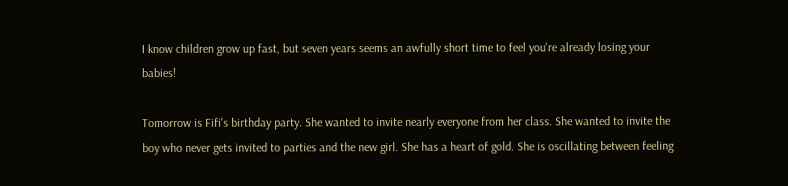I know children grow up fast, but seven years seems an awfully short time to feel you're already losing your babies!

Tomorrow is Fifi's birthday party. She wanted to invite nearly everyone from her class. She wanted to invite the boy who never gets invited to parties and the new girl. She has a heart of gold. She is oscillating between feeling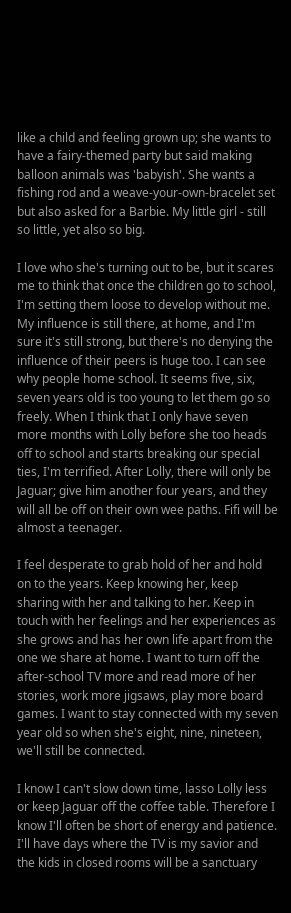like a child and feeling grown up; she wants to have a fairy-themed party but said making balloon animals was 'babyish'. She wants a fishing rod and a weave-your-own-bracelet set but also asked for a Barbie. My little girl - still so little, yet also so big.

I love who she's turning out to be, but it scares me to think that once the children go to school, I'm setting them loose to develop without me. My influence is still there, at home, and I'm sure it's still strong, but there's no denying the influence of their peers is huge too. I can see why people home school. It seems five, six, seven years old is too young to let them go so freely. When I think that I only have seven more months with Lolly before she too heads off to school and starts breaking our special ties, I'm terrified. After Lolly, there will only be Jaguar; give him another four years, and they will all be off on their own wee paths. Fifi will be almost a teenager.

I feel desperate to grab hold of her and hold on to the years. Keep knowing her, keep sharing with her and talking to her. Keep in touch with her feelings and her experiences as she grows and has her own life apart from the one we share at home. I want to turn off the after-school TV more and read more of her stories, work more jigsaws, play more board games. I want to stay connected with my seven year old so when she's eight, nine, nineteen, we'll still be connected.

I know I can't slow down time, lasso Lolly less or keep Jaguar off the coffee table. Therefore I know I'll often be short of energy and patience. I'll have days where the TV is my savior and the kids in closed rooms will be a sanctuary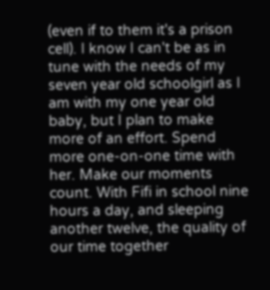(even if to them it's a prison cell). I know I can't be as in tune with the needs of my seven year old schoolgirl as I am with my one year old baby, but I plan to make more of an effort. Spend more one-on-one time with her. Make our moments count. With Fifi in school nine hours a day, and sleeping another twelve, the quality of our time together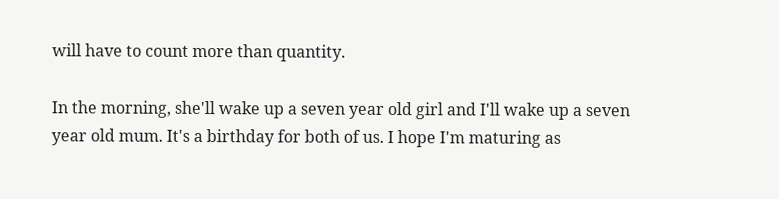will have to count more than quantity.

In the morning, she'll wake up a seven year old girl and I'll wake up a seven year old mum. It's a birthday for both of us. I hope I'm maturing as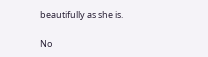beautifully as she is.

No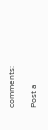comments:

Post a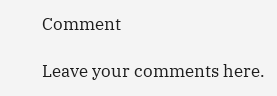Comment

Leave your comments here.